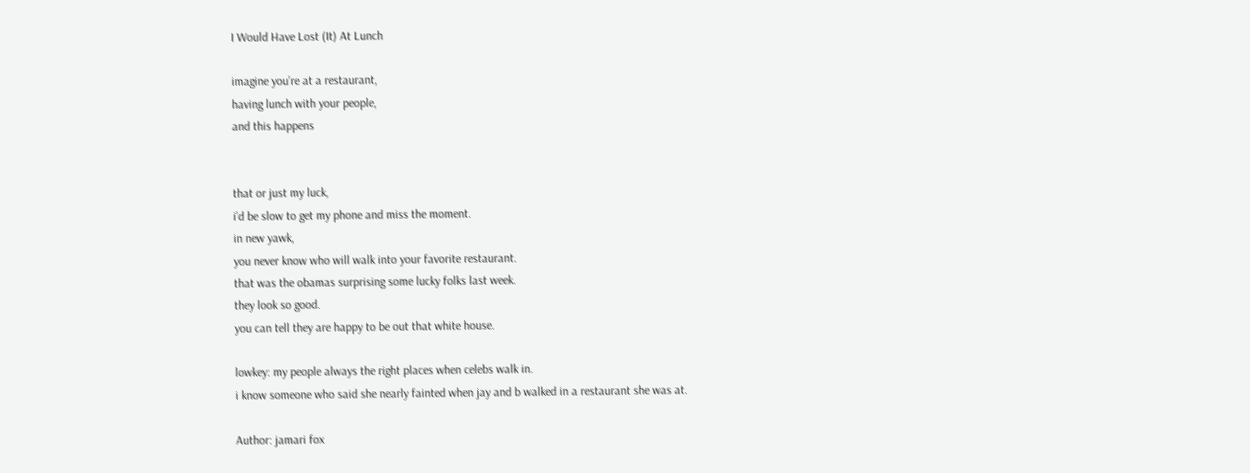I Would Have Lost (It) At Lunch

imagine you’re at a restaurant,
having lunch with your people,
and this happens


that or just my luck,
i’d be slow to get my phone and miss the moment.
in new yawk,
you never know who will walk into your favorite restaurant.
that was the obamas surprising some lucky folks last week.
they look so good.
you can tell they are happy to be out that white house.

lowkey: my people always the right places when celebs walk in.
i know someone who said she nearly fainted when jay and b walked in a restaurant she was at.

Author: jamari fox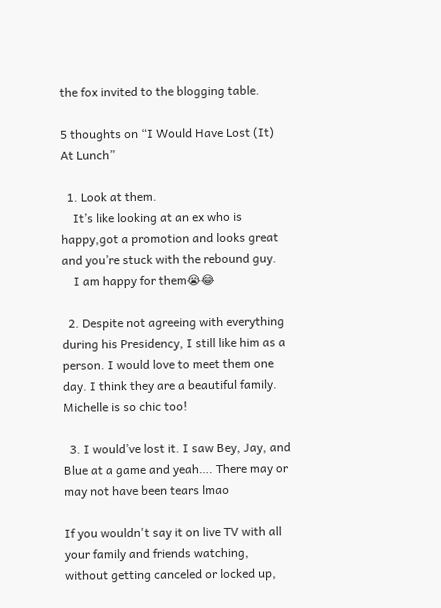the fox invited to the blogging table.

5 thoughts on “I Would Have Lost (It) At Lunch”

  1. Look at them.
    It’s like looking at an ex who is happy,got a promotion and looks great and you’re stuck with the rebound guy.
    I am happy for them😭😂

  2. Despite not agreeing with everything during his Presidency, I still like him as a person. I would love to meet them one day. I think they are a beautiful family. Michelle is so chic too!

  3. I would’ve lost it. I saw Bey, Jay, and Blue at a game and yeah…. There may or may not have been tears lmao

If you wouldn't say it on live TV with all your family and friends watching, without getting canceled or locked up,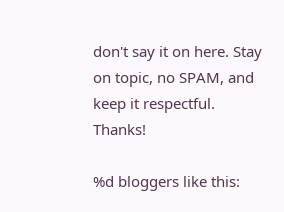don't say it on here. Stay on topic, no SPAM, and keep it respectful. Thanks!

%d bloggers like this: